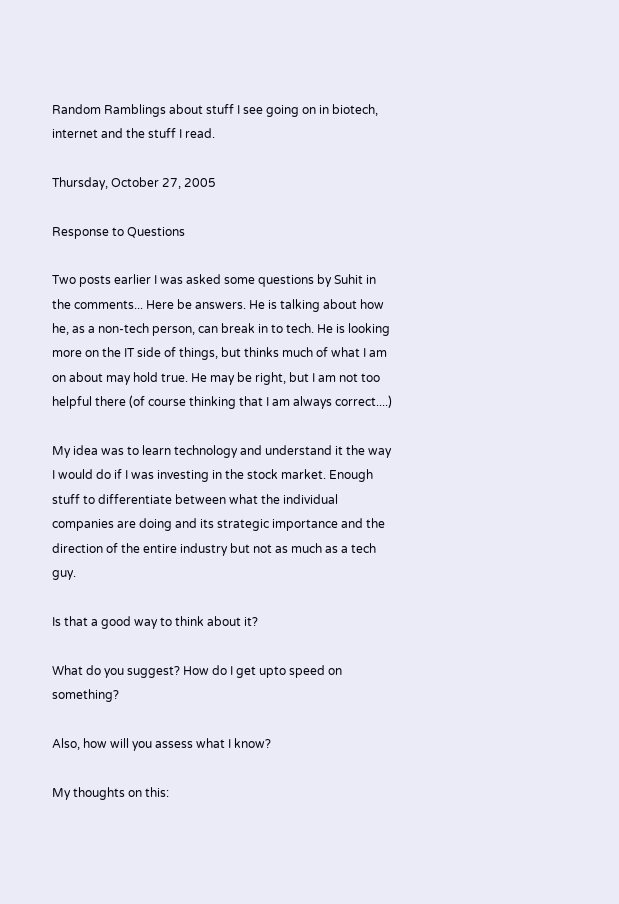Random Ramblings about stuff I see going on in biotech, internet and the stuff I read.

Thursday, October 27, 2005

Response to Questions

Two posts earlier I was asked some questions by Suhit in the comments... Here be answers. He is talking about how he, as a non-tech person, can break in to tech. He is looking more on the IT side of things, but thinks much of what I am on about may hold true. He may be right, but I am not too helpful there (of course thinking that I am always correct....)

My idea was to learn technology and understand it the way I would do if I was investing in the stock market. Enough stuff to differentiate between what the individual companies are doing and its strategic importance and the direction of the entire industry but not as much as a tech guy.

Is that a good way to think about it?

What do you suggest? How do I get upto speed on something?

Also, how will you assess what I know?

My thoughts on this: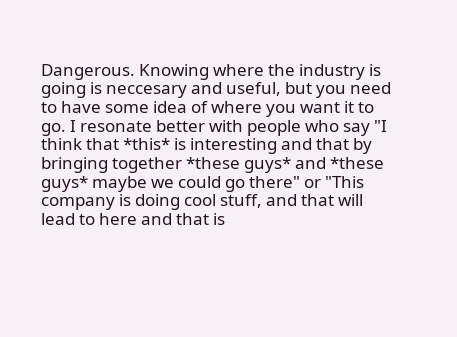Dangerous. Knowing where the industry is going is neccesary and useful, but you need to have some idea of where you want it to go. I resonate better with people who say "I think that *this* is interesting and that by bringing together *these guys* and *these guys* maybe we could go there" or "This company is doing cool stuff, and that will lead to here and that is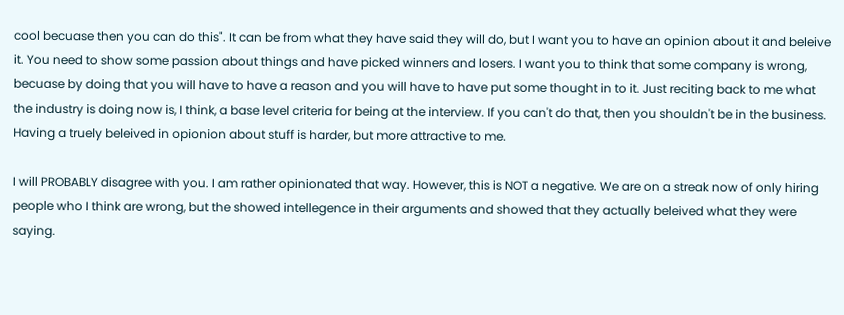cool becuase then you can do this". It can be from what they have said they will do, but I want you to have an opinion about it and beleive it. You need to show some passion about things and have picked winners and losers. I want you to think that some company is wrong, becuase by doing that you will have to have a reason and you will have to have put some thought in to it. Just reciting back to me what the industry is doing now is, I think, a base level criteria for being at the interview. If you can't do that, then you shouldn't be in the business. Having a truely beleived in opionion about stuff is harder, but more attractive to me.

I will PROBABLY disagree with you. I am rather opinionated that way. However, this is NOT a negative. We are on a streak now of only hiring people who I think are wrong, but the showed intellegence in their arguments and showed that they actually beleived what they were saying.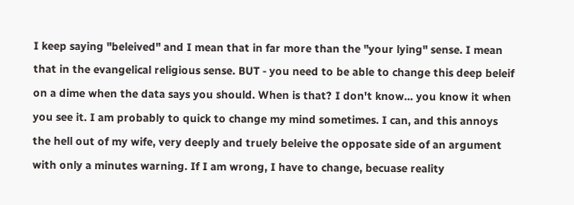I keep saying "beleived" and I mean that in far more than the "your lying" sense. I mean that in the evangelical religious sense. BUT - you need to be able to change this deep beleif on a dime when the data says you should. When is that? I don't know... you know it when you see it. I am probably to quick to change my mind sometimes. I can, and this annoys the hell out of my wife, very deeply and truely beleive the opposate side of an argument with only a minutes warning. If I am wrong, I have to change, becuase reality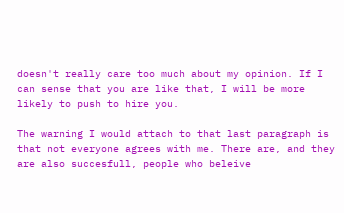doesn't really care too much about my opinion. If I can sense that you are like that, I will be more likely to push to hire you.

The warning I would attach to that last paragraph is that not everyone agrees with me. There are, and they are also succesfull, people who beleive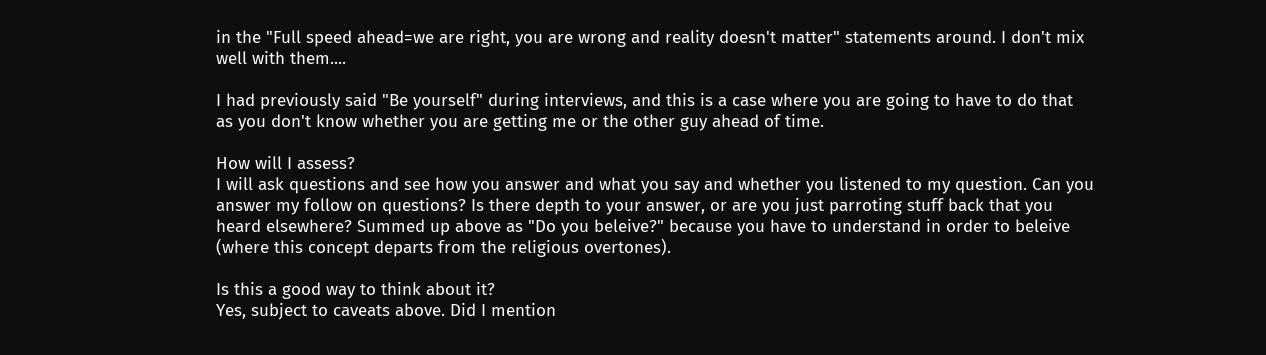in the "Full speed ahead=we are right, you are wrong and reality doesn't matter" statements around. I don't mix well with them....

I had previously said "Be yourself" during interviews, and this is a case where you are going to have to do that as you don't know whether you are getting me or the other guy ahead of time.

How will I assess?
I will ask questions and see how you answer and what you say and whether you listened to my question. Can you answer my follow on questions? Is there depth to your answer, or are you just parroting stuff back that you heard elsewhere? Summed up above as "Do you beleive?" because you have to understand in order to beleive (where this concept departs from the religious overtones).

Is this a good way to think about it?
Yes, subject to caveats above. Did I mention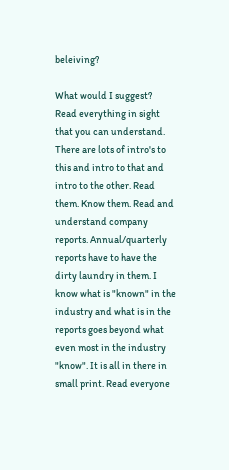beleiving?

What would I suggest?
Read everything in sight that you can understand. There are lots of intro's to this and intro to that and intro to the other. Read them. Know them. Read and understand company reports. Annual/quarterly reports have to have the dirty laundry in them. I know what is "known" in the industry and what is in the reports goes beyond what even most in the industry "know". It is all in there in small print. Read everyone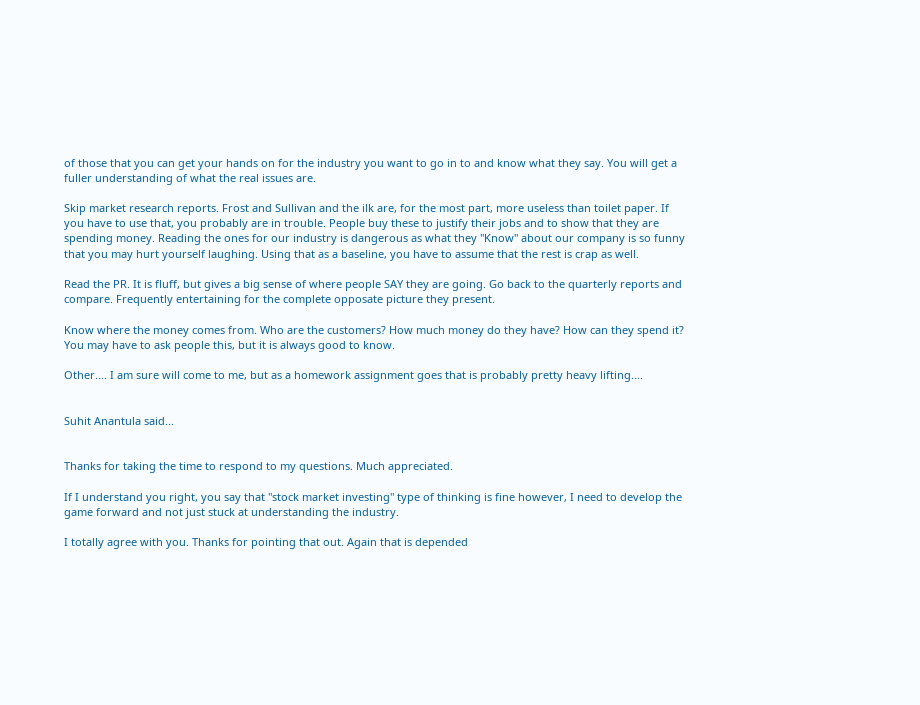of those that you can get your hands on for the industry you want to go in to and know what they say. You will get a fuller understanding of what the real issues are.

Skip market research reports. Frost and Sullivan and the ilk are, for the most part, more useless than toilet paper. If you have to use that, you probably are in trouble. People buy these to justify their jobs and to show that they are spending money. Reading the ones for our industry is dangerous as what they "Know" about our company is so funny that you may hurt yourself laughing. Using that as a baseline, you have to assume that the rest is crap as well.

Read the PR. It is fluff, but gives a big sense of where people SAY they are going. Go back to the quarterly reports and compare. Frequently entertaining for the complete opposate picture they present.

Know where the money comes from. Who are the customers? How much money do they have? How can they spend it? You may have to ask people this, but it is always good to know.

Other.... I am sure will come to me, but as a homework assignment goes that is probably pretty heavy lifting....


Suhit Anantula said...


Thanks for taking the time to respond to my questions. Much appreciated.

If I understand you right, you say that "stock market investing" type of thinking is fine however, I need to develop the game forward and not just stuck at understanding the industry.

I totally agree with you. Thanks for pointing that out. Again that is depended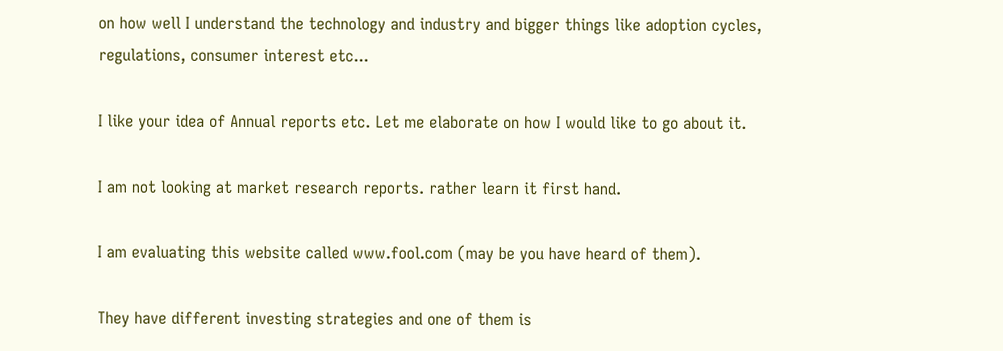on how well I understand the technology and industry and bigger things like adoption cycles, regulations, consumer interest etc...

I like your idea of Annual reports etc. Let me elaborate on how I would like to go about it.

I am not looking at market research reports. rather learn it first hand.

I am evaluating this website called www.fool.com (may be you have heard of them).

They have different investing strategies and one of them is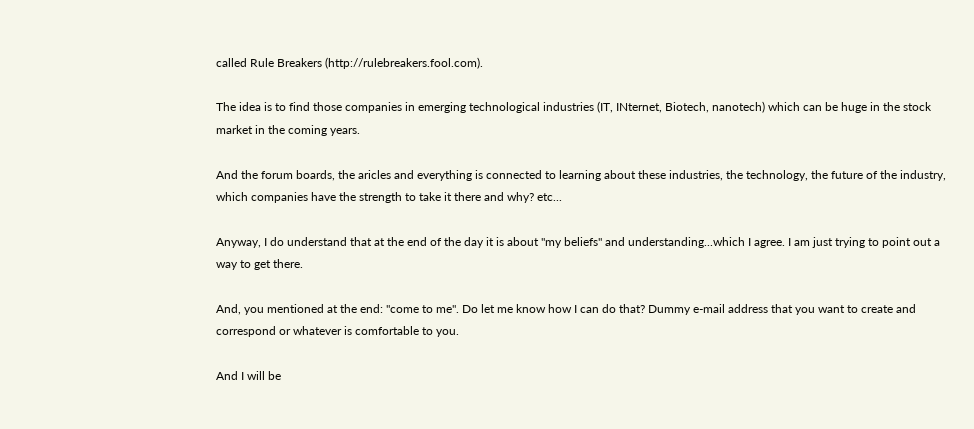called Rule Breakers (http://rulebreakers.fool.com).

The idea is to find those companies in emerging technological industries (IT, INternet, Biotech, nanotech) which can be huge in the stock market in the coming years.

And the forum boards, the aricles and everything is connected to learning about these industries, the technology, the future of the industry, which companies have the strength to take it there and why? etc...

Anyway, I do understand that at the end of the day it is about "my beliefs" and understanding...which I agree. I am just trying to point out a way to get there.

And, you mentioned at the end: "come to me". Do let me know how I can do that? Dummy e-mail address that you want to create and correspond or whatever is comfortable to you.

And I will be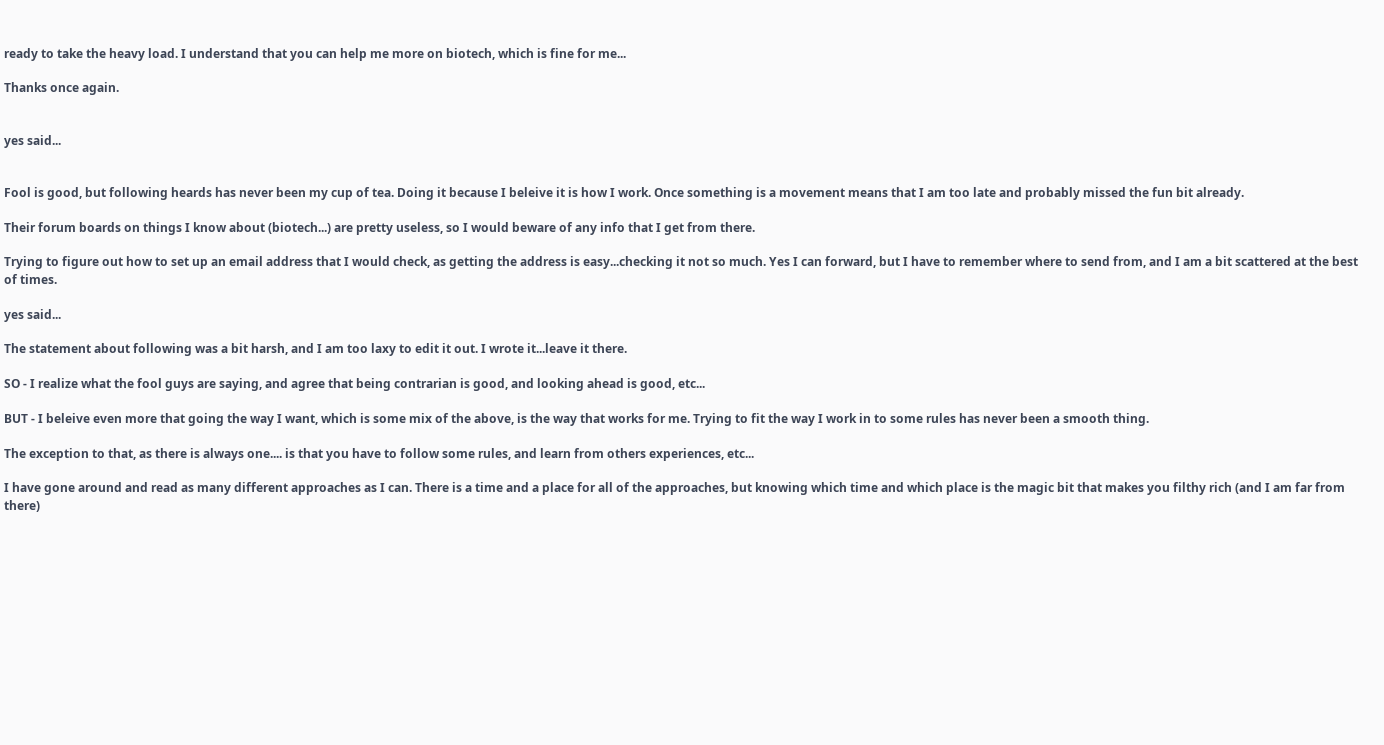ready to take the heavy load. I understand that you can help me more on biotech, which is fine for me...

Thanks once again.


yes said...


Fool is good, but following heards has never been my cup of tea. Doing it because I beleive it is how I work. Once something is a movement means that I am too late and probably missed the fun bit already.

Their forum boards on things I know about (biotech...) are pretty useless, so I would beware of any info that I get from there.

Trying to figure out how to set up an email address that I would check, as getting the address is easy...checking it not so much. Yes I can forward, but I have to remember where to send from, and I am a bit scattered at the best of times.

yes said...

The statement about following was a bit harsh, and I am too laxy to edit it out. I wrote it...leave it there.

SO - I realize what the fool guys are saying, and agree that being contrarian is good, and looking ahead is good, etc...

BUT - I beleive even more that going the way I want, which is some mix of the above, is the way that works for me. Trying to fit the way I work in to some rules has never been a smooth thing.

The exception to that, as there is always one.... is that you have to follow some rules, and learn from others experiences, etc...

I have gone around and read as many different approaches as I can. There is a time and a place for all of the approaches, but knowing which time and which place is the magic bit that makes you filthy rich (and I am far from there)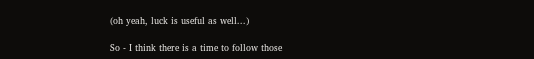(oh yeah, luck is useful as well...)

So - I think there is a time to follow those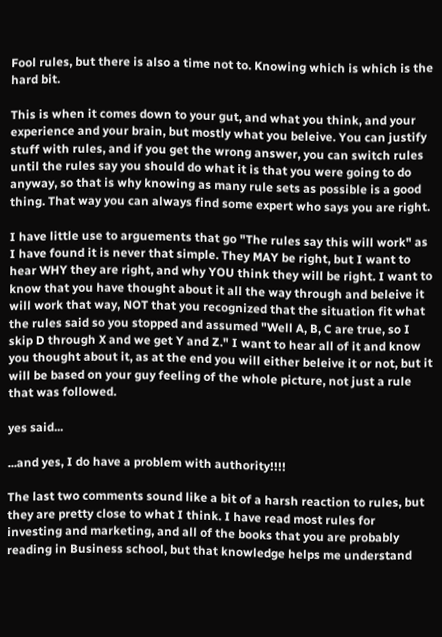Fool rules, but there is also a time not to. Knowing which is which is the hard bit.

This is when it comes down to your gut, and what you think, and your experience and your brain, but mostly what you beleive. You can justify stuff with rules, and if you get the wrong answer, you can switch rules until the rules say you should do what it is that you were going to do anyway, so that is why knowing as many rule sets as possible is a good thing. That way you can always find some expert who says you are right.

I have little use to arguements that go "The rules say this will work" as I have found it is never that simple. They MAY be right, but I want to hear WHY they are right, and why YOU think they will be right. I want to know that you have thought about it all the way through and beleive it will work that way, NOT that you recognized that the situation fit what the rules said so you stopped and assumed "Well A, B, C are true, so I skip D through X and we get Y and Z." I want to hear all of it and know you thought about it, as at the end you will either beleive it or not, but it will be based on your guy feeling of the whole picture, not just a rule that was followed.

yes said...

...and yes, I do have a problem with authority!!!!

The last two comments sound like a bit of a harsh reaction to rules, but they are pretty close to what I think. I have read most rules for investing and marketing, and all of the books that you are probably reading in Business school, but that knowledge helps me understand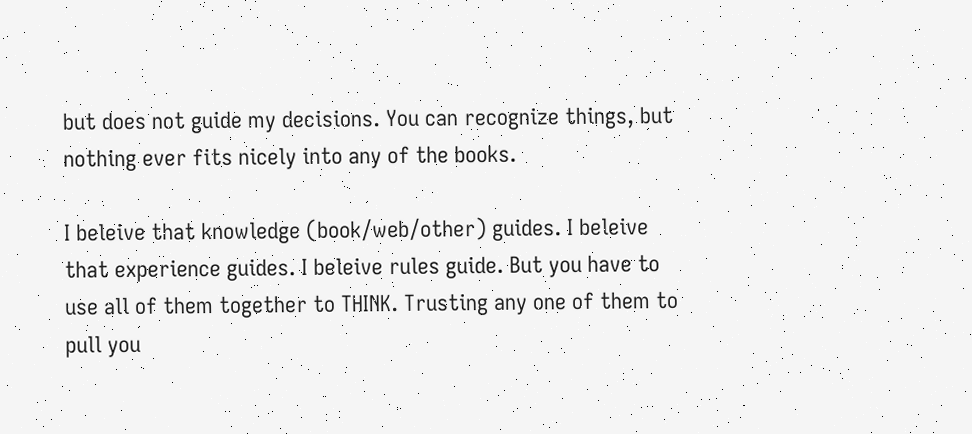but does not guide my decisions. You can recognize things, but nothing ever fits nicely into any of the books.

I beleive that knowledge (book/web/other) guides. I beleive that experience guides. I beleive rules guide. But you have to use all of them together to THINK. Trusting any one of them to pull you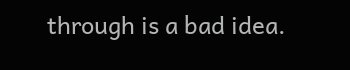through is a bad idea.